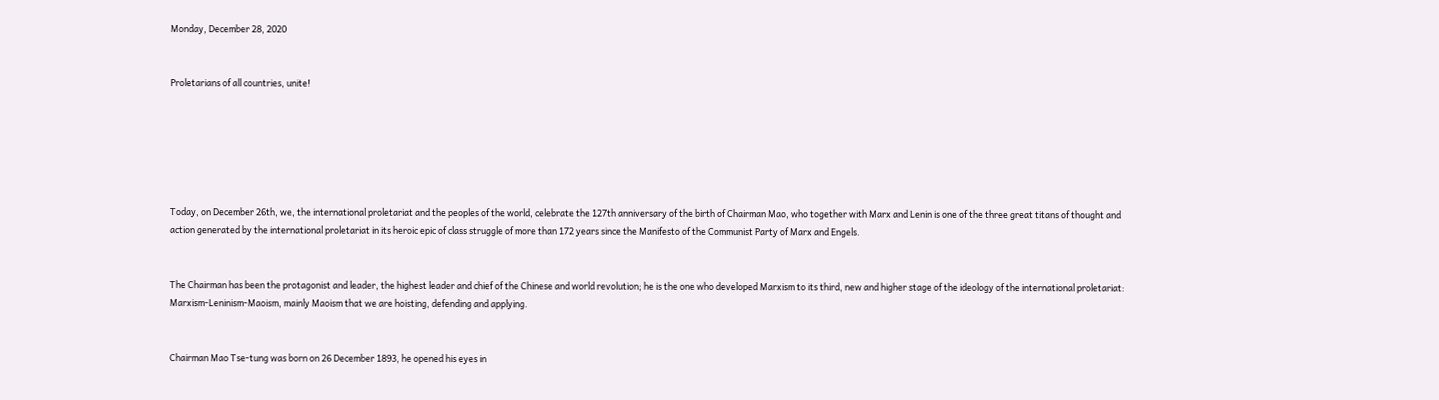Monday, December 28, 2020


Proletarians of all countries, unite!






Today, on December 26th, we, the international proletariat and the peoples of the world, celebrate the 127th anniversary of the birth of Chairman Mao, who together with Marx and Lenin is one of the three great titans of thought and action generated by the international proletariat in its heroic epic of class struggle of more than 172 years since the Manifesto of the Communist Party of Marx and Engels.


The Chairman has been the protagonist and leader, the highest leader and chief of the Chinese and world revolution; he is the one who developed Marxism to its third, new and higher stage of the ideology of the international proletariat: Marxism-Leninism-Maoism, mainly Maoism that we are hoisting, defending and applying.


Chairman Mao Tse-tung was born on 26 December 1893, he opened his eyes in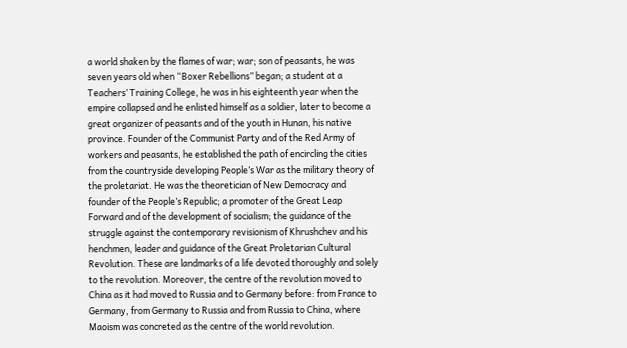a world shaken by the flames of war; war; son of peasants, he was seven years old when “Boxer Rebellions” began; a student at a Teachers’ Training College, he was in his eighteenth year when the empire collapsed and he enlisted himself as a soldier, later to become a great organizer of peasants and of the youth in Hunan, his native province. Founder of the Communist Party and of the Red Army of workers and peasants, he established the path of encircling the cities from the countryside developing People’s War as the military theory of the proletariat. He was the theoretician of New Democracy and founder of the People’s Republic; a promoter of the Great Leap Forward and of the development of socialism; the guidance of the struggle against the contemporary revisionism of Khrushchev and his henchmen, leader and guidance of the Great Proletarian Cultural Revolution. These are landmarks of a life devoted thoroughly and solely to the revolution. Moreover, the centre of the revolution moved to China as it had moved to Russia and to Germany before: from France to Germany, from Germany to Russia and from Russia to China, where Maoism was concreted as the centre of the world revolution.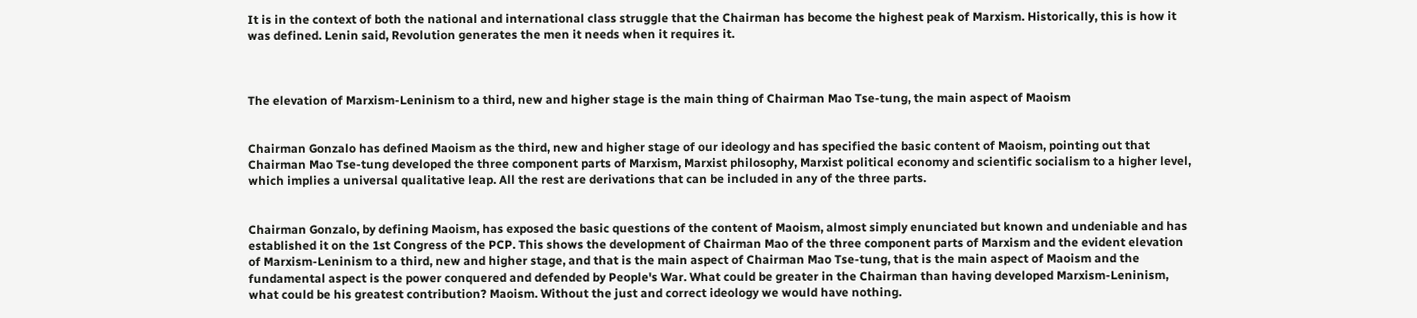It is in the context of both the national and international class struggle that the Chairman has become the highest peak of Marxism. Historically, this is how it was defined. Lenin said, Revolution generates the men it needs when it requires it.



The elevation of Marxism-Leninism to a third, new and higher stage is the main thing of Chairman Mao Tse-tung, the main aspect of Maoism


Chairman Gonzalo has defined Maoism as the third, new and higher stage of our ideology and has specified the basic content of Maoism, pointing out that Chairman Mao Tse-tung developed the three component parts of Marxism, Marxist philosophy, Marxist political economy and scientific socialism to a higher level, which implies a universal qualitative leap. All the rest are derivations that can be included in any of the three parts.


Chairman Gonzalo, by defining Maoism, has exposed the basic questions of the content of Maoism, almost simply enunciated but known and undeniable and has established it on the 1st Congress of the PCP. This shows the development of Chairman Mao of the three component parts of Marxism and the evident elevation of Marxism-Leninism to a third, new and higher stage, and that is the main aspect of Chairman Mao Tse-tung, that is the main aspect of Maoism and the fundamental aspect is the power conquered and defended by People's War. What could be greater in the Chairman than having developed Marxism-Leninism, what could be his greatest contribution? Maoism. Without the just and correct ideology we would have nothing.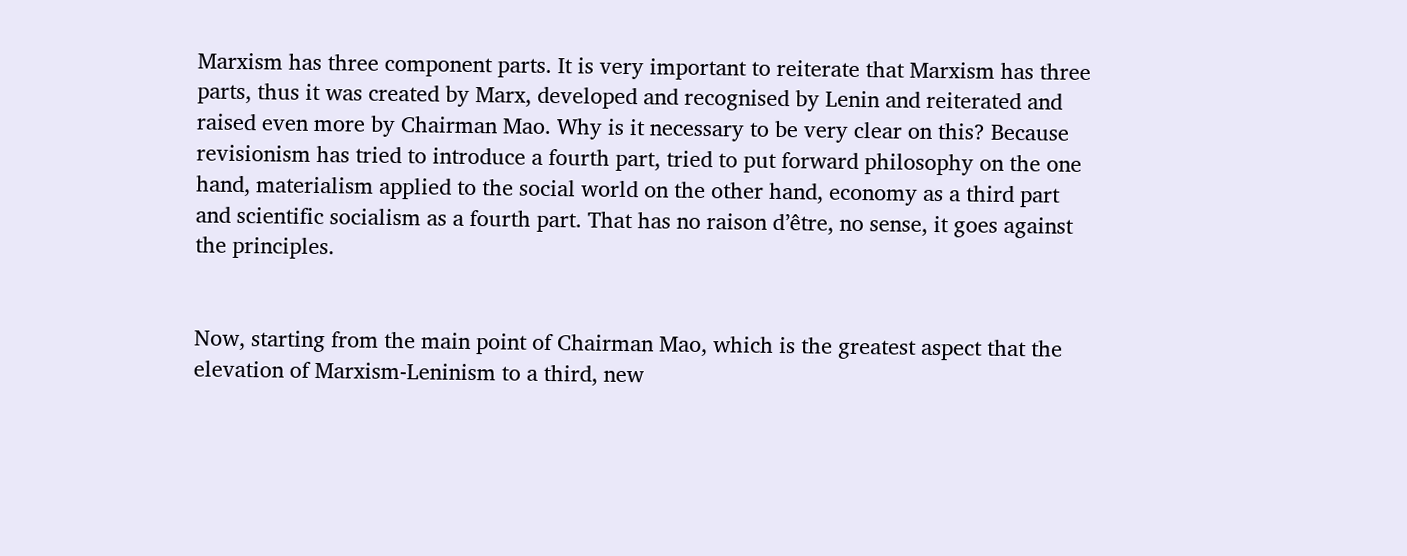Marxism has three component parts. It is very important to reiterate that Marxism has three parts, thus it was created by Marx, developed and recognised by Lenin and reiterated and raised even more by Chairman Mao. Why is it necessary to be very clear on this? Because revisionism has tried to introduce a fourth part, tried to put forward philosophy on the one hand, materialism applied to the social world on the other hand, economy as a third part and scientific socialism as a fourth part. That has no raison d’être, no sense, it goes against the principles.


Now, starting from the main point of Chairman Mao, which is the greatest aspect that the elevation of Marxism-Leninism to a third, new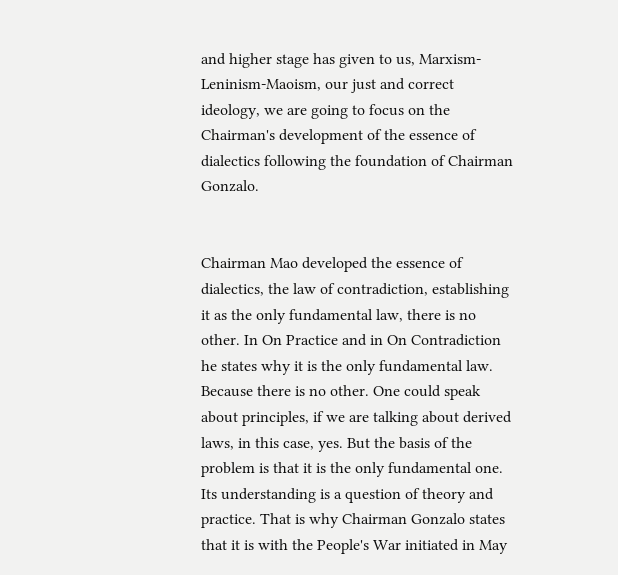and higher stage has given to us, Marxism-Leninism-Maoism, our just and correct ideology, we are going to focus on the Chairman's development of the essence of dialectics following the foundation of Chairman Gonzalo.


Chairman Mao developed the essence of dialectics, the law of contradiction, establishing it as the only fundamental law, there is no other. In On Practice and in On Contradiction he states why it is the only fundamental law. Because there is no other. One could speak about principles, if we are talking about derived laws, in this case, yes. But the basis of the problem is that it is the only fundamental one. Its understanding is a question of theory and practice. That is why Chairman Gonzalo states that it is with the People's War initiated in May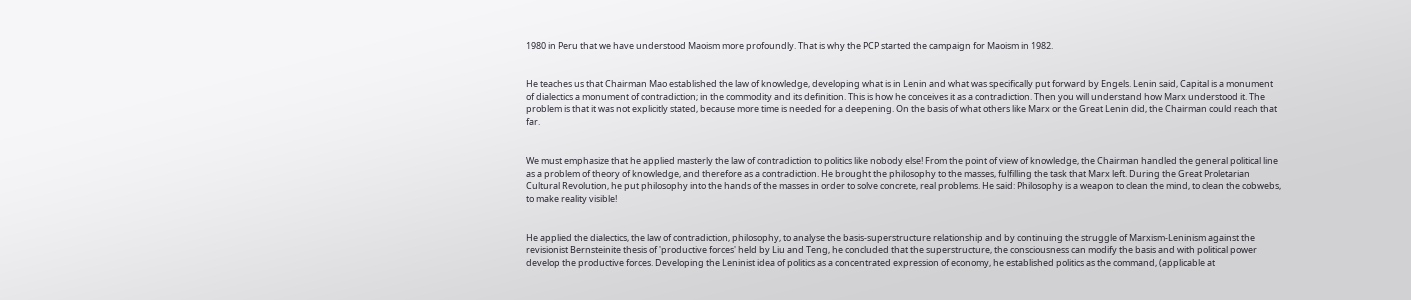1980 in Peru that we have understood Maoism more profoundly. That is why the PCP started the campaign for Maoism in 1982.


He teaches us that Chairman Mao established the law of knowledge, developing what is in Lenin and what was specifically put forward by Engels. Lenin said, Capital is a monument of dialectics a monument of contradiction; in the commodity and its definition. This is how he conceives it as a contradiction. Then you will understand how Marx understood it. The problem is that it was not explicitly stated, because more time is needed for a deepening. On the basis of what others like Marx or the Great Lenin did, the Chairman could reach that far.


We must emphasize that he applied masterly the law of contradiction to politics like nobody else! From the point of view of knowledge, the Chairman handled the general political line as a problem of theory of knowledge, and therefore as a contradiction. He brought the philosophy to the masses, fulfilling the task that Marx left. During the Great Proletarian Cultural Revolution, he put philosophy into the hands of the masses in order to solve concrete, real problems. He said: Philosophy is a weapon to clean the mind, to clean the cobwebs, to make reality visible!


He applied the dialectics, the law of contradiction, philosophy, to analyse the basis-superstructure relationship and by continuing the struggle of Marxism-Leninism against the revisionist Bernsteinite thesis of 'productive forces' held by Liu and Teng, he concluded that the superstructure, the consciousness can modify the basis and with political power develop the productive forces. Developing the Leninist idea of politics as a concentrated expression of economy, he established politics as the command, (applicable at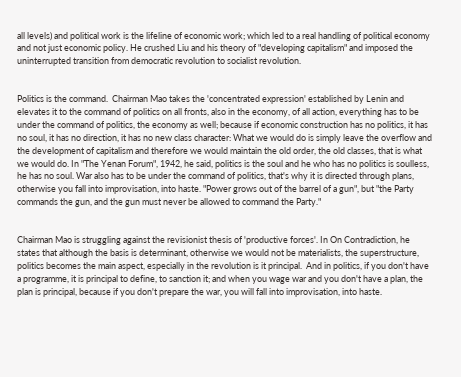all levels) and political work is the lifeline of economic work; which led to a real handling of political economy and not just economic policy. He crushed Liu and his theory of "developing capitalism" and imposed the uninterrupted transition from democratic revolution to socialist revolution.


Politics is the command.  Chairman Mao takes the 'concentrated expression' established by Lenin and elevates it to the command of politics on all fronts, also in the economy, of all action, everything has to be under the command of politics, the economy as well; because if economic construction has no politics, it has no soul, it has no direction, it has no new class character: What we would do is simply leave the overflow and the development of capitalism and therefore we would maintain the old order, the old classes, that is what we would do. In "The Yenan Forum", 1942, he said, politics is the soul and he who has no politics is soulless, he has no soul. War also has to be under the command of politics, that's why it is directed through plans, otherwise you fall into improvisation, into haste. "Power grows out of the barrel of a gun", but "the Party commands the gun, and the gun must never be allowed to command the Party."


Chairman Mao is struggling against the revisionist thesis of 'productive forces'. In On Contradiction, he states that although the basis is determinant, otherwise we would not be materialists, the superstructure, politics becomes the main aspect, especially in the revolution is it principal.  And in politics, if you don't have a programme, it is principal to define, to sanction it; and when you wage war and you don't have a plan, the plan is principal, because if you don't prepare the war, you will fall into improvisation, into haste.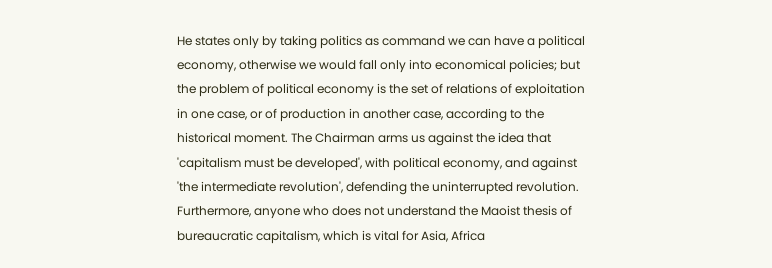He states only by taking politics as command we can have a political economy, otherwise we would fall only into economical policies; but the problem of political economy is the set of relations of exploitation in one case, or of production in another case, according to the historical moment. The Chairman arms us against the idea that 'capitalism must be developed', with political economy, and against 'the intermediate revolution', defending the uninterrupted revolution. Furthermore, anyone who does not understand the Maoist thesis of bureaucratic capitalism, which is vital for Asia, Africa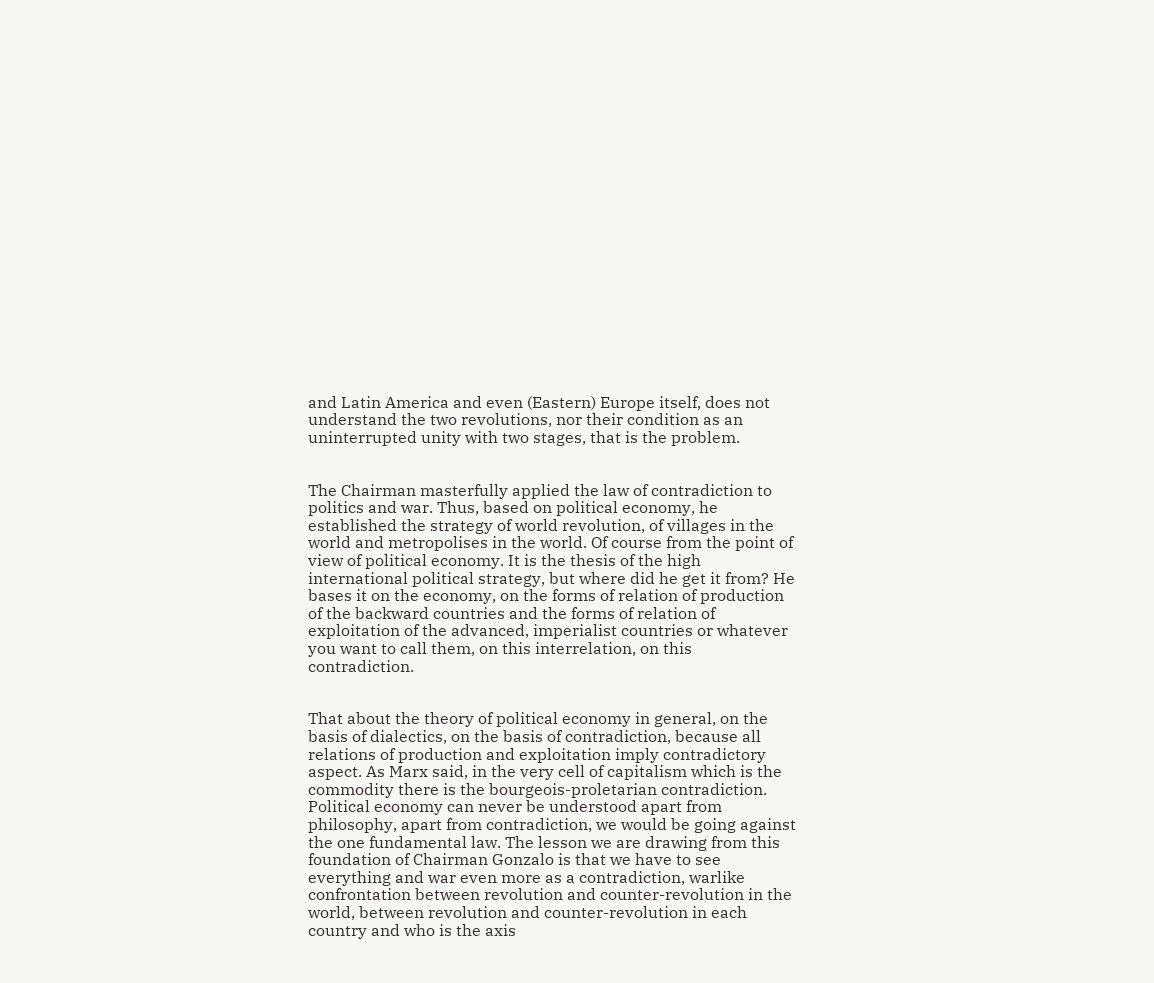and Latin America and even (Eastern) Europe itself, does not understand the two revolutions, nor their condition as an uninterrupted unity with two stages, that is the problem.


The Chairman masterfully applied the law of contradiction to politics and war. Thus, based on political economy, he established the strategy of world revolution, of villages in the world and metropolises in the world. Of course from the point of view of political economy. It is the thesis of the high international political strategy, but where did he get it from? He bases it on the economy, on the forms of relation of production of the backward countries and the forms of relation of exploitation of the advanced, imperialist countries or whatever you want to call them, on this interrelation, on this contradiction.


That about the theory of political economy in general, on the basis of dialectics, on the basis of contradiction, because all relations of production and exploitation imply contradictory aspect. As Marx said, in the very cell of capitalism which is the commodity there is the bourgeois-proletarian contradiction. Political economy can never be understood apart from philosophy, apart from contradiction, we would be going against the one fundamental law. The lesson we are drawing from this foundation of Chairman Gonzalo is that we have to see everything and war even more as a contradiction, warlike confrontation between revolution and counter-revolution in the world, between revolution and counter-revolution in each country and who is the axis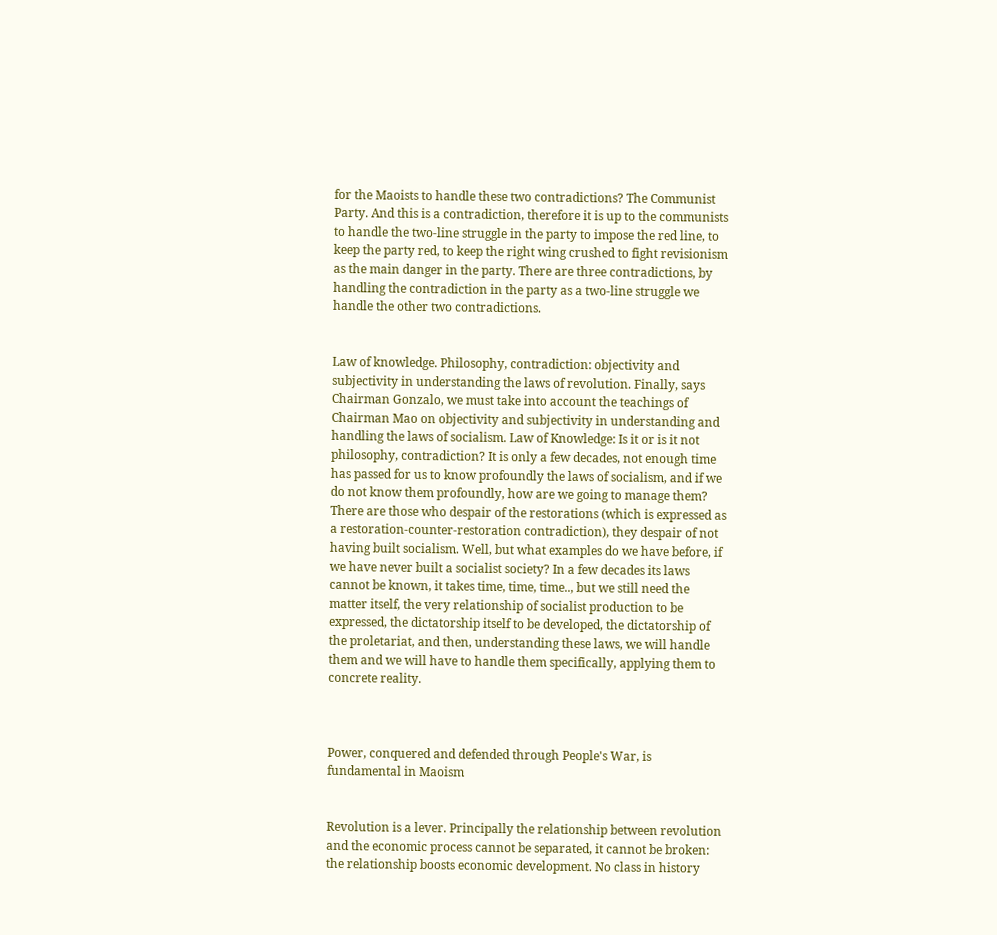for the Maoists to handle these two contradictions? The Communist Party. And this is a contradiction, therefore it is up to the communists to handle the two-line struggle in the party to impose the red line, to keep the party red, to keep the right wing crushed to fight revisionism as the main danger in the party. There are three contradictions, by handling the contradiction in the party as a two-line struggle we handle the other two contradictions.


Law of knowledge. Philosophy, contradiction: objectivity and subjectivity in understanding the laws of revolution. Finally, says Chairman Gonzalo, we must take into account the teachings of Chairman Mao on objectivity and subjectivity in understanding and handling the laws of socialism. Law of Knowledge: Is it or is it not philosophy, contradiction? It is only a few decades, not enough time has passed for us to know profoundly the laws of socialism, and if we do not know them profoundly, how are we going to manage them? There are those who despair of the restorations (which is expressed as a restoration-counter-restoration contradiction), they despair of not having built socialism. Well, but what examples do we have before, if we have never built a socialist society? In a few decades its laws cannot be known, it takes time, time, time.., but we still need the matter itself, the very relationship of socialist production to be expressed, the dictatorship itself to be developed, the dictatorship of the proletariat, and then, understanding these laws, we will handle them and we will have to handle them specifically, applying them to concrete reality.



Power, conquered and defended through People's War, is fundamental in Maoism


Revolution is a lever. Principally the relationship between revolution and the economic process cannot be separated, it cannot be broken: the relationship boosts economic development. No class in history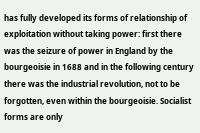has fully developed its forms of relationship of exploitation without taking power: first there was the seizure of power in England by the bourgeoisie in 1688 and in the following century there was the industrial revolution, not to be forgotten, even within the bourgeoisie. Socialist forms are only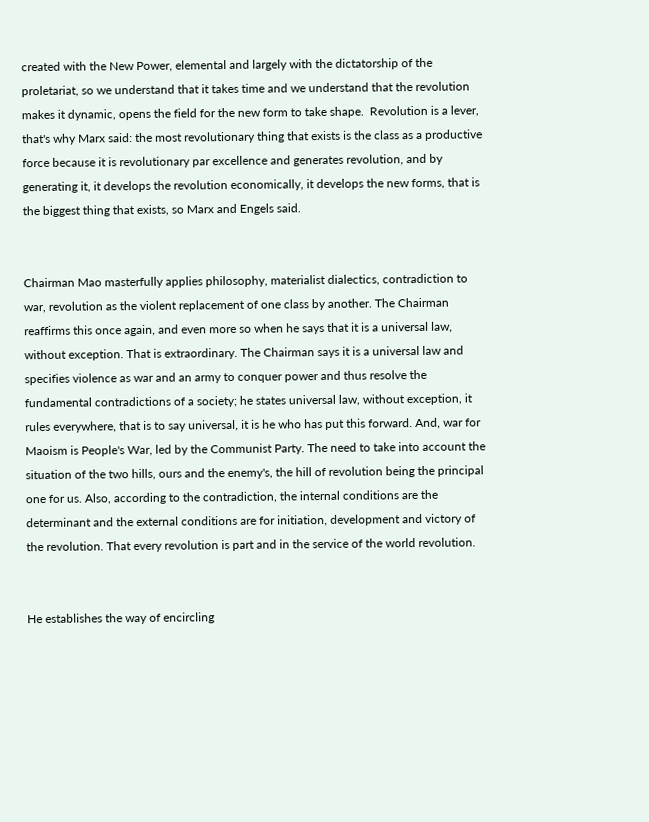created with the New Power, elemental and largely with the dictatorship of the proletariat, so we understand that it takes time and we understand that the revolution makes it dynamic, opens the field for the new form to take shape.  Revolution is a lever, that's why Marx said: the most revolutionary thing that exists is the class as a productive force because it is revolutionary par excellence and generates revolution, and by generating it, it develops the revolution economically, it develops the new forms, that is the biggest thing that exists, so Marx and Engels said.


Chairman Mao masterfully applies philosophy, materialist dialectics, contradiction to war, revolution as the violent replacement of one class by another. The Chairman reaffirms this once again, and even more so when he says that it is a universal law, without exception. That is extraordinary. The Chairman says it is a universal law and specifies violence as war and an army to conquer power and thus resolve the fundamental contradictions of a society; he states universal law, without exception, it rules everywhere, that is to say universal, it is he who has put this forward. And, war for Maoism is People's War, led by the Communist Party. The need to take into account the situation of the two hills, ours and the enemy's, the hill of revolution being the principal one for us. Also, according to the contradiction, the internal conditions are the determinant and the external conditions are for initiation, development and victory of the revolution. That every revolution is part and in the service of the world revolution.


He establishes the way of encircling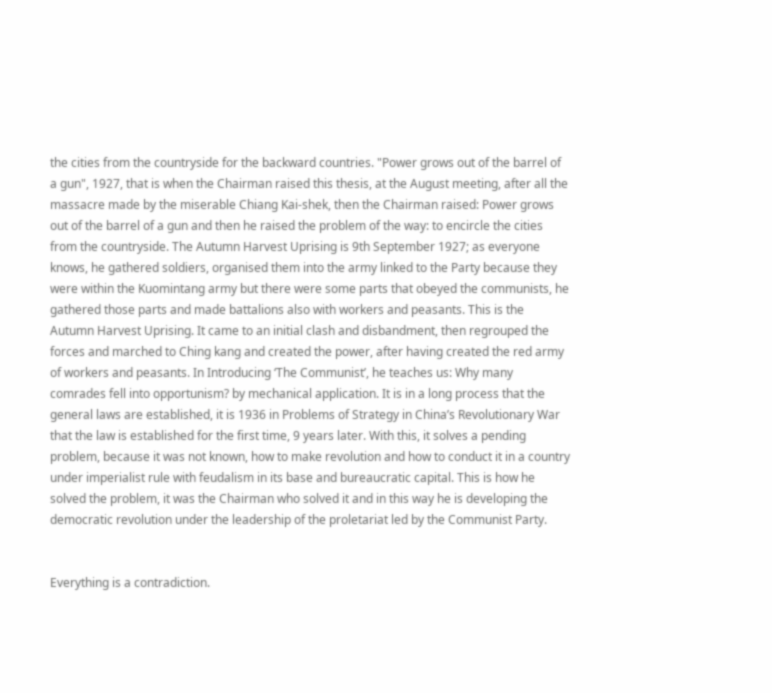the cities from the countryside for the backward countries. "Power grows out of the barrel of a gun", 1927, that is when the Chairman raised this thesis, at the August meeting, after all the massacre made by the miserable Chiang Kai-shek, then the Chairman raised: Power grows out of the barrel of a gun and then he raised the problem of the way: to encircle the cities from the countryside. The Autumn Harvest Uprising is 9th September 1927; as everyone knows, he gathered soldiers, organised them into the army linked to the Party because they were within the Kuomintang army but there were some parts that obeyed the communists, he gathered those parts and made battalions also with workers and peasants. This is the Autumn Harvest Uprising. It came to an initial clash and disbandment, then regrouped the forces and marched to Ching kang and created the power, after having created the red army of workers and peasants. In Introducing ‘The Communist’, he teaches us: Why many comrades fell into opportunism? by mechanical application. It is in a long process that the general laws are established, it is 1936 in Problems of Strategy in China’s Revolutionary War that the law is established for the first time, 9 years later. With this, it solves a pending problem, because it was not known, how to make revolution and how to conduct it in a country under imperialist rule with feudalism in its base and bureaucratic capital. This is how he solved the problem, it was the Chairman who solved it and in this way he is developing the democratic revolution under the leadership of the proletariat led by the Communist Party.


Everything is a contradiction.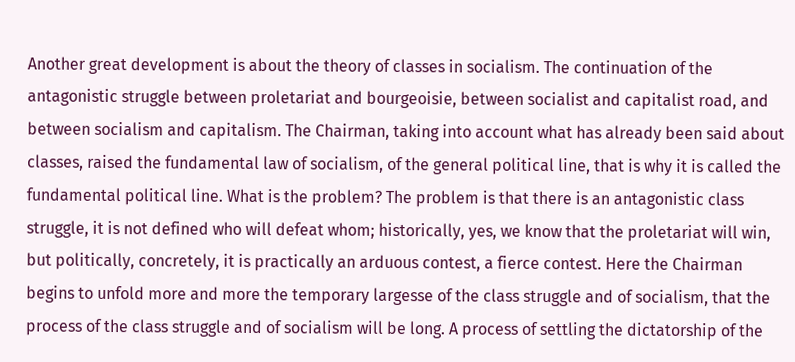Another great development is about the theory of classes in socialism. The continuation of the antagonistic struggle between proletariat and bourgeoisie, between socialist and capitalist road, and between socialism and capitalism. The Chairman, taking into account what has already been said about classes, raised the fundamental law of socialism, of the general political line, that is why it is called the fundamental political line. What is the problem? The problem is that there is an antagonistic class struggle, it is not defined who will defeat whom; historically, yes, we know that the proletariat will win, but politically, concretely, it is practically an arduous contest, a fierce contest. Here the Chairman begins to unfold more and more the temporary largesse of the class struggle and of socialism, that the process of the class struggle and of socialism will be long. A process of settling the dictatorship of the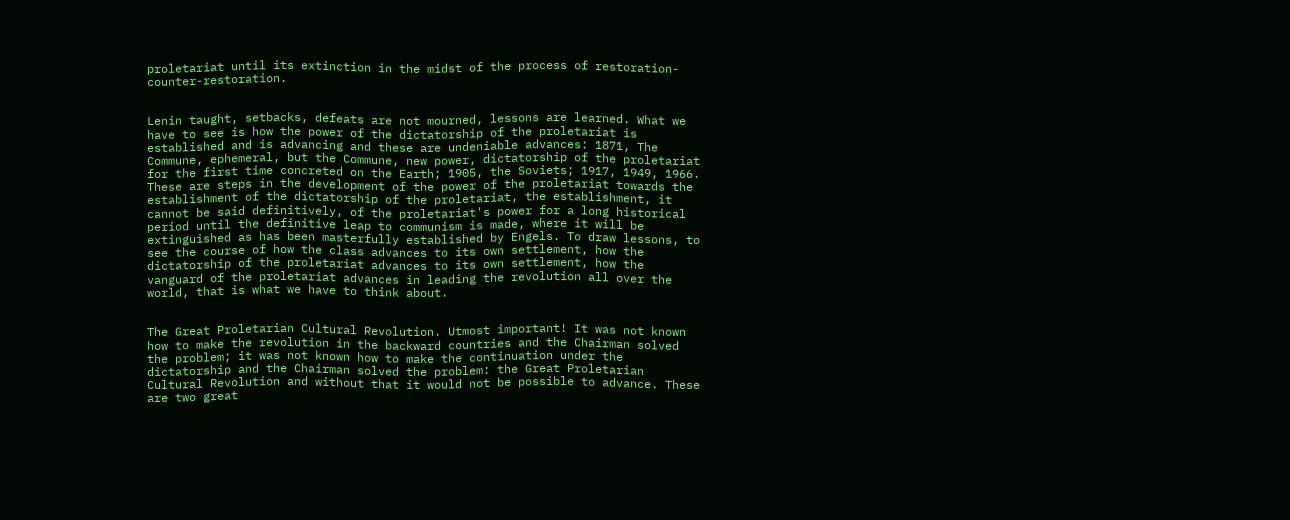proletariat until its extinction in the midst of the process of restoration-counter-restoration.


Lenin taught, setbacks, defeats are not mourned, lessons are learned. What we have to see is how the power of the dictatorship of the proletariat is established and is advancing and these are undeniable advances: 1871, The Commune, ephemeral, but the Commune, new power, dictatorship of the proletariat for the first time concreted on the Earth; 1905, the Soviets; 1917, 1949, 1966. These are steps in the development of the power of the proletariat towards the establishment of the dictatorship of the proletariat, the establishment, it cannot be said definitively, of the proletariat's power for a long historical period until the definitive leap to communism is made, where it will be extinguished as has been masterfully established by Engels. To draw lessons, to see the course of how the class advances to its own settlement, how the dictatorship of the proletariat advances to its own settlement, how the vanguard of the proletariat advances in leading the revolution all over the world, that is what we have to think about.


The Great Proletarian Cultural Revolution. Utmost important! It was not known how to make the revolution in the backward countries and the Chairman solved the problem; it was not known how to make the continuation under the dictatorship and the Chairman solved the problem: the Great Proletarian Cultural Revolution and without that it would not be possible to advance. These are two great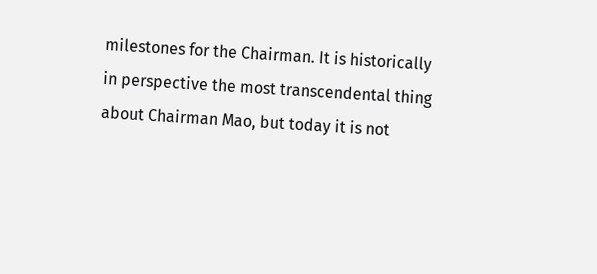milestones for the Chairman. It is historically in perspective the most transcendental thing about Chairman Mao, but today it is not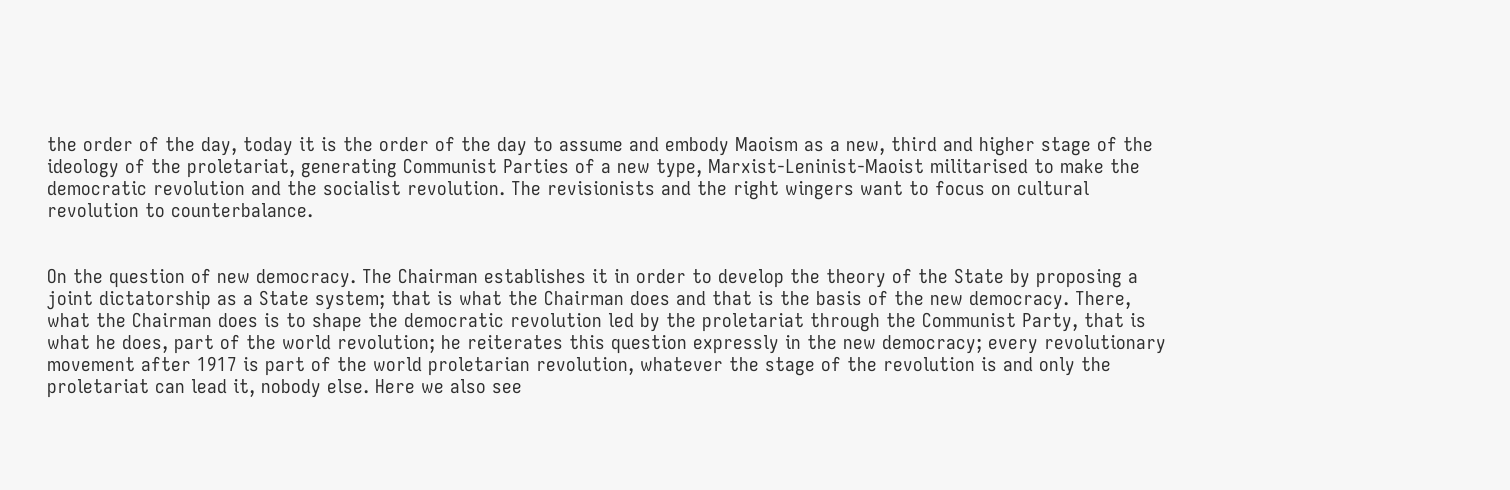the order of the day, today it is the order of the day to assume and embody Maoism as a new, third and higher stage of the ideology of the proletariat, generating Communist Parties of a new type, Marxist-Leninist-Maoist militarised to make the democratic revolution and the socialist revolution. The revisionists and the right wingers want to focus on cultural revolution to counterbalance.


On the question of new democracy. The Chairman establishes it in order to develop the theory of the State by proposing a joint dictatorship as a State system; that is what the Chairman does and that is the basis of the new democracy. There, what the Chairman does is to shape the democratic revolution led by the proletariat through the Communist Party, that is what he does, part of the world revolution; he reiterates this question expressly in the new democracy; every revolutionary movement after 1917 is part of the world proletarian revolution, whatever the stage of the revolution is and only the proletariat can lead it, nobody else. Here we also see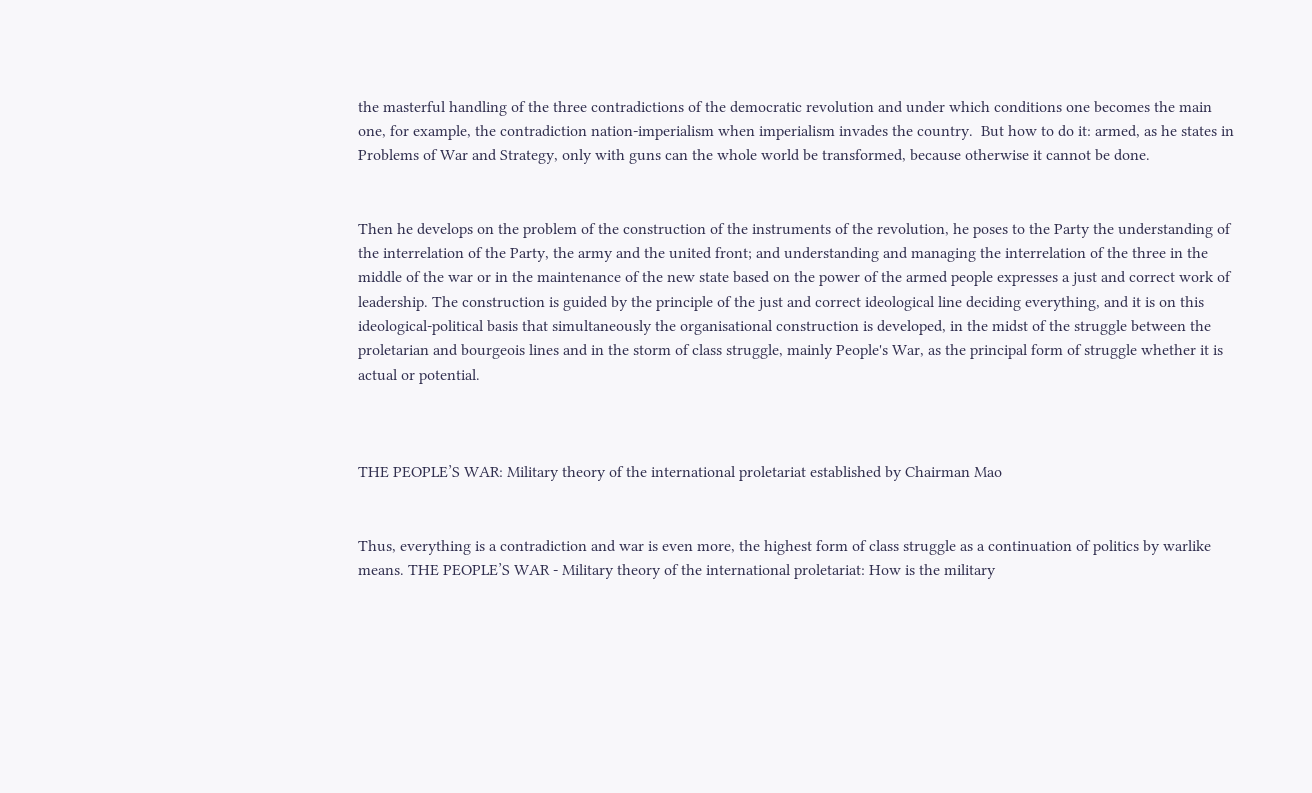the masterful handling of the three contradictions of the democratic revolution and under which conditions one becomes the main one, for example, the contradiction nation-imperialism when imperialism invades the country.  But how to do it: armed, as he states in Problems of War and Strategy, only with guns can the whole world be transformed, because otherwise it cannot be done.


Then he develops on the problem of the construction of the instruments of the revolution, he poses to the Party the understanding of the interrelation of the Party, the army and the united front; and understanding and managing the interrelation of the three in the middle of the war or in the maintenance of the new state based on the power of the armed people expresses a just and correct work of leadership. The construction is guided by the principle of the just and correct ideological line deciding everything, and it is on this ideological-political basis that simultaneously the organisational construction is developed, in the midst of the struggle between the proletarian and bourgeois lines and in the storm of class struggle, mainly People's War, as the principal form of struggle whether it is actual or potential.



THE PEOPLE’S WAR: Military theory of the international proletariat established by Chairman Mao


Thus, everything is a contradiction and war is even more, the highest form of class struggle as a continuation of politics by warlike means. THE PEOPLE’S WAR - Military theory of the international proletariat: How is the military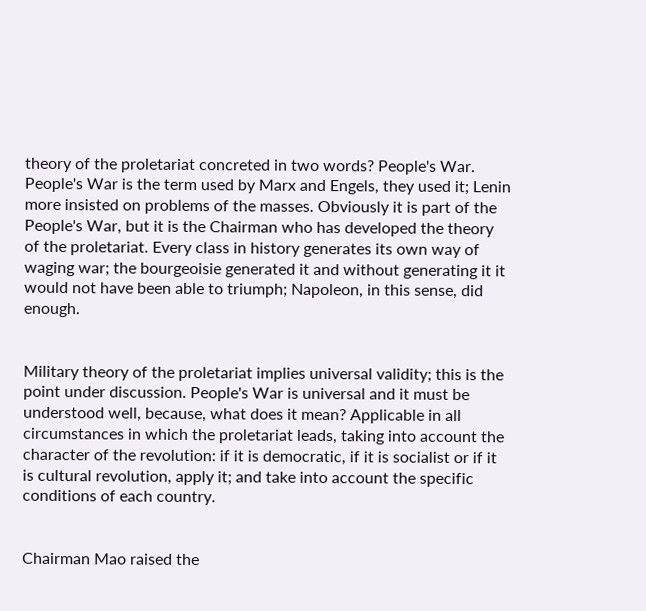theory of the proletariat concreted in two words? People's War. People's War is the term used by Marx and Engels, they used it; Lenin more insisted on problems of the masses. Obviously it is part of the People's War, but it is the Chairman who has developed the theory of the proletariat. Every class in history generates its own way of waging war; the bourgeoisie generated it and without generating it it would not have been able to triumph; Napoleon, in this sense, did enough.


Military theory of the proletariat implies universal validity; this is the point under discussion. People's War is universal and it must be understood well, because, what does it mean? Applicable in all circumstances in which the proletariat leads, taking into account the character of the revolution: if it is democratic, if it is socialist or if it is cultural revolution, apply it; and take into account the specific conditions of each country.


Chairman Mao raised the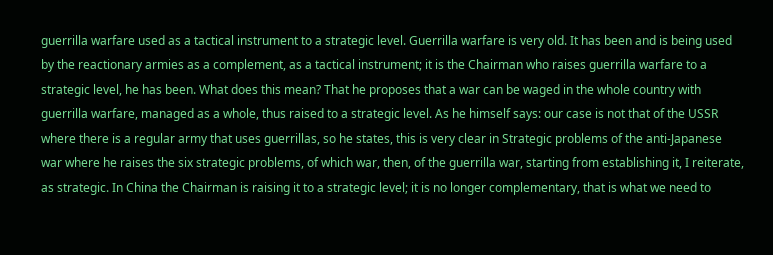guerrilla warfare used as a tactical instrument to a strategic level. Guerrilla warfare is very old. It has been and is being used by the reactionary armies as a complement, as a tactical instrument; it is the Chairman who raises guerrilla warfare to a strategic level, he has been. What does this mean? That he proposes that a war can be waged in the whole country with guerrilla warfare, managed as a whole, thus raised to a strategic level. As he himself says: our case is not that of the USSR where there is a regular army that uses guerrillas, so he states, this is very clear in Strategic problems of the anti-Japanese war where he raises the six strategic problems, of which war, then, of the guerrilla war, starting from establishing it, I reiterate, as strategic. In China the Chairman is raising it to a strategic level; it is no longer complementary, that is what we need to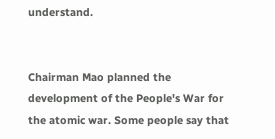understand.


Chairman Mao planned the development of the People's War for the atomic war. Some people say that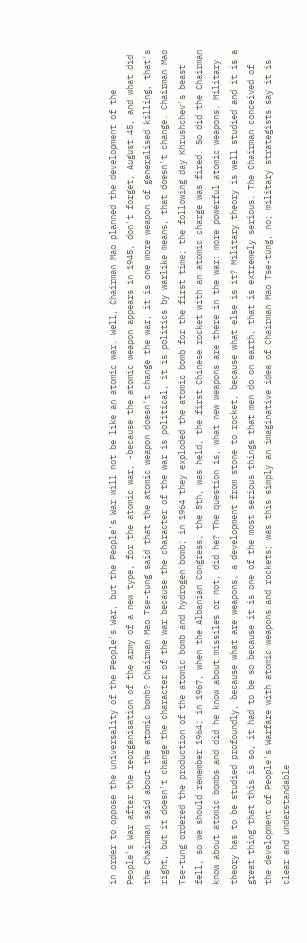in order to oppose the universality of the People's War, but the People's War will not be like an atomic war. Well, Chairman Mao planned the development of the People's War after the reorganisation of the army of a new type, for the atomic war, -because the atomic weapon appears in 1945, don't forget, August 45, and what did the Chairman said about the atomic bomb? Chairman Mao Tse-tung said that the atomic weapon doesn't change the war, it is one more weapon of generalised killing, that's right, but it doesn't change the character of the war because the character of the war is political, it is politics by warlike means, that doesn't change. Chairman Mao Tse-tung ordered the production of the atomic bomb and hydrogen bomb; in 1964 they exploded the atomic bomb for the first time; the following day Khrushchev's beast fell, so we should remember 1964; in 1967, when the Albanian Congress, the 5th, was held, the first Chinese rocket with an atomic charge was fired. So did the Chairman know about atomic bombs and did he know about missiles or not, did he? The question is, what new weapons are there in the war: more powerful atomic weapons. Military theory has to be studied profoundly, because what are weapons, a development from stone to rocket, because what else is it? Military theory is well studied and it is a great thing that this is so, it had to be so because it is one of the most serious things that men do on earth, that is extremely serious. The Chairman conceived of the development of People's Warfare with atomic weapons and rockets; was this simply an imaginative idea of Chairman Mao Tse-tung, no; military strategists say it is clear and understandable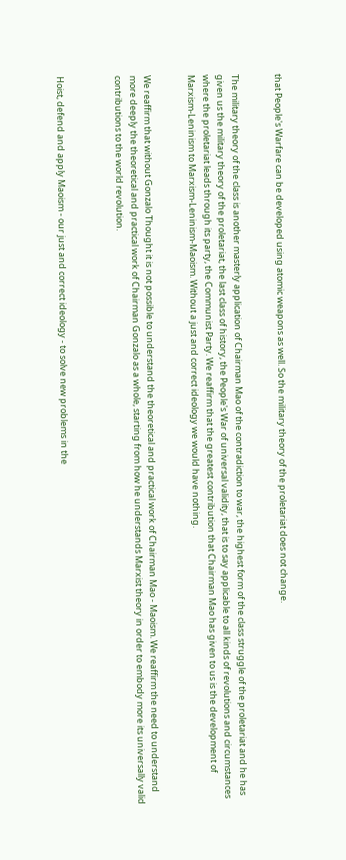that People's Warfare can be developed using atomic weapons as well. So the military theory of the proletariat does not change.


The military theory of the class is another masterly application of Chairman Mao of the contradiction to war, the highest form of the class struggle of the proletariat and he has given us the military theory of the proletariat, the last class of history, the People's War of universal validity, that is to say applicable to all kinds of revolutions and circumstances where the proletariat leads through its party, the Communist Party. We reaffirm that the greatest contribution that Chairman Mao has given to us is the development of Marxism-Leninism to Marxism-Leninism-Maoism. Without a just and correct ideology we would have nothing.


We reaffirm that without Gonzalo Thought it is not possible to understand the theoretical and practical work of Chairman Mao - Maoism. We reaffirm the need to understand more deeply the theoretical and practical work of Chairman Gonzalo as a whole, starting from how he understands Marxist theory in order to embody more its universally valid contributions to the world revolution.



Hoist, defend and apply Maoism - our just and correct ideology - to solve new problems in the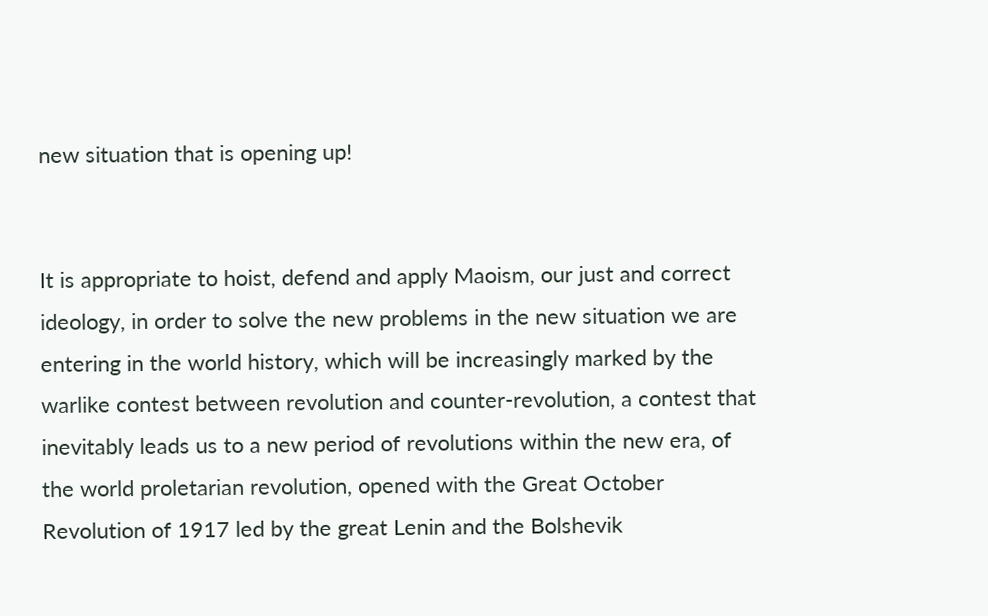new situation that is opening up!


It is appropriate to hoist, defend and apply Maoism, our just and correct ideology, in order to solve the new problems in the new situation we are entering in the world history, which will be increasingly marked by the warlike contest between revolution and counter-revolution, a contest that inevitably leads us to a new period of revolutions within the new era, of the world proletarian revolution, opened with the Great October Revolution of 1917 led by the great Lenin and the Bolshevik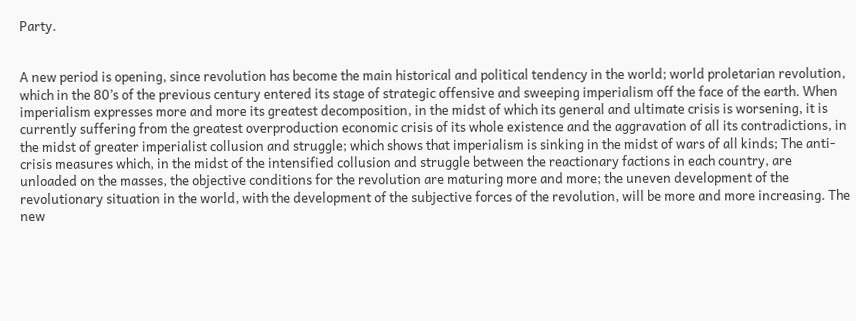Party.


A new period is opening, since revolution has become the main historical and political tendency in the world; world proletarian revolution, which in the 80’s of the previous century entered its stage of strategic offensive and sweeping imperialism off the face of the earth. When imperialism expresses more and more its greatest decomposition, in the midst of which its general and ultimate crisis is worsening, it is currently suffering from the greatest overproduction economic crisis of its whole existence and the aggravation of all its contradictions, in the midst of greater imperialist collusion and struggle; which shows that imperialism is sinking in the midst of wars of all kinds; The anti-crisis measures which, in the midst of the intensified collusion and struggle between the reactionary factions in each country, are unloaded on the masses, the objective conditions for the revolution are maturing more and more; the uneven development of the revolutionary situation in the world, with the development of the subjective forces of the revolution, will be more and more increasing. The new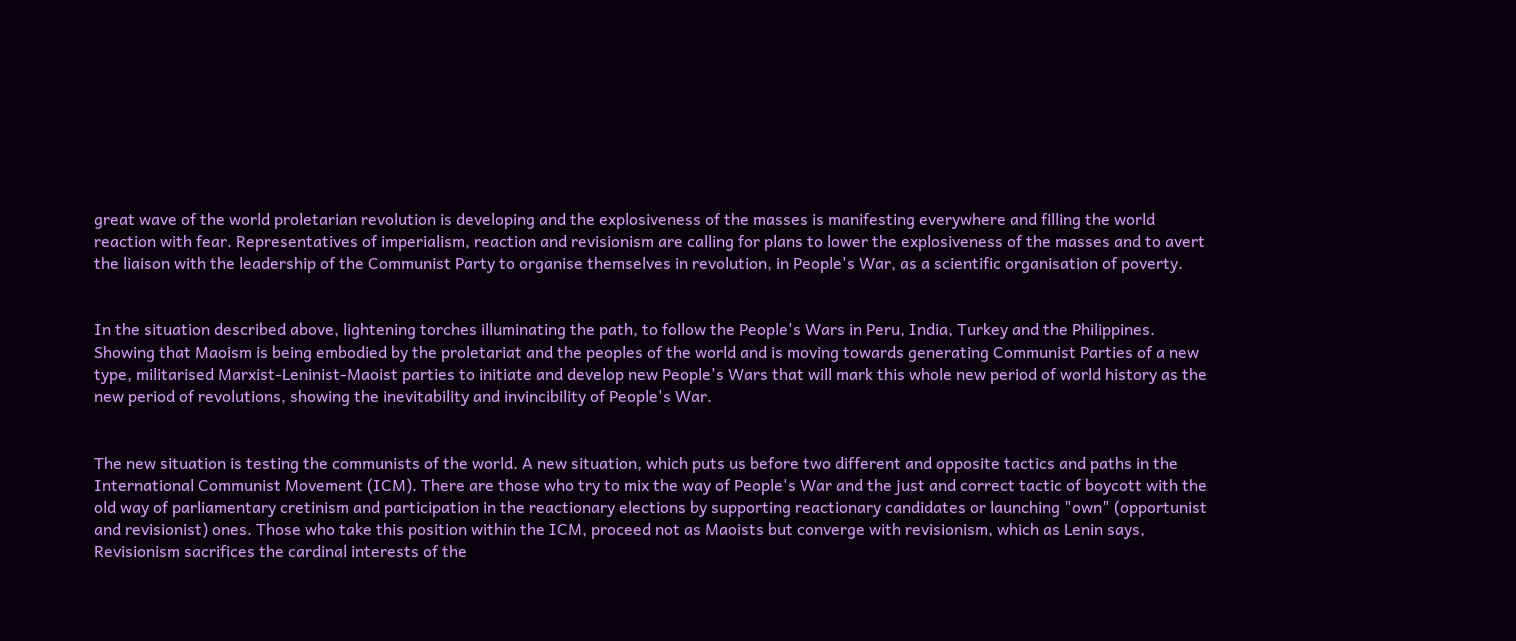great wave of the world proletarian revolution is developing and the explosiveness of the masses is manifesting everywhere and filling the world reaction with fear. Representatives of imperialism, reaction and revisionism are calling for plans to lower the explosiveness of the masses and to avert the liaison with the leadership of the Communist Party to organise themselves in revolution, in People's War, as a scientific organisation of poverty.


In the situation described above, lightening torches illuminating the path, to follow the People's Wars in Peru, India, Turkey and the Philippines. Showing that Maoism is being embodied by the proletariat and the peoples of the world and is moving towards generating Communist Parties of a new type, militarised Marxist-Leninist-Maoist parties to initiate and develop new People's Wars that will mark this whole new period of world history as the new period of revolutions, showing the inevitability and invincibility of People's War.


The new situation is testing the communists of the world. A new situation, which puts us before two different and opposite tactics and paths in the International Communist Movement (ICM). There are those who try to mix the way of People's War and the just and correct tactic of boycott with the old way of parliamentary cretinism and participation in the reactionary elections by supporting reactionary candidates or launching "own" (opportunist and revisionist) ones. Those who take this position within the ICM, proceed not as Maoists but converge with revisionism, which as Lenin says, Revisionism sacrifices the cardinal interests of the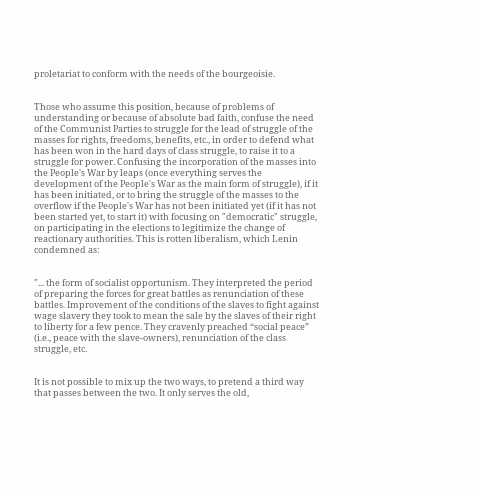proletariat to conform with the needs of the bourgeoisie.


Those who assume this position, because of problems of understanding or because of absolute bad faith, confuse the need of the Communist Parties to struggle for the lead of struggle of the masses for rights, freedoms, benefits, etc., in order to defend what has been won in the hard days of class struggle, to raise it to a struggle for power. Confusing the incorporation of the masses into the People's War by leaps (once everything serves the development of the People's War as the main form of struggle), if it has been initiated, or to bring the struggle of the masses to the overflow if the People's War has not been initiated yet (if it has not been started yet, to start it) with focusing on "democratic" struggle, on participating in the elections to legitimize the change of reactionary authorities. This is rotten liberalism, which Lenin condemned as:


"... the form of socialist opportunism. They interpreted the period of preparing the forces for great battles as renunciation of these battles. Improvement of the conditions of the slaves to fight against wage slavery they took to mean the sale by the slaves of their right to liberty for a few pence. They cravenly preached “social peace” (i.e., peace with the slave-owners), renunciation of the class struggle, etc.


It is not possible to mix up the two ways, to pretend a third way that passes between the two. It only serves the old,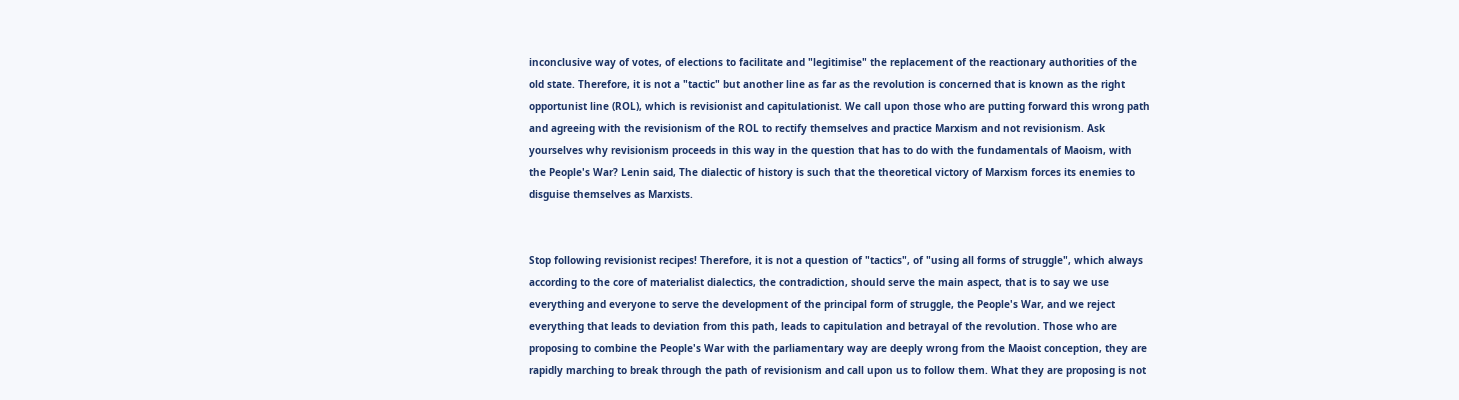inconclusive way of votes, of elections to facilitate and "legitimise" the replacement of the reactionary authorities of the old state. Therefore, it is not a "tactic" but another line as far as the revolution is concerned that is known as the right opportunist line (ROL), which is revisionist and capitulationist. We call upon those who are putting forward this wrong path and agreeing with the revisionism of the ROL to rectify themselves and practice Marxism and not revisionism. Ask yourselves why revisionism proceeds in this way in the question that has to do with the fundamentals of Maoism, with the People's War? Lenin said, The dialectic of history is such that the theoretical victory of Marxism forces its enemies to disguise themselves as Marxists.


Stop following revisionist recipes! Therefore, it is not a question of "tactics", of "using all forms of struggle", which always according to the core of materialist dialectics, the contradiction, should serve the main aspect, that is to say we use everything and everyone to serve the development of the principal form of struggle, the People's War, and we reject everything that leads to deviation from this path, leads to capitulation and betrayal of the revolution. Those who are proposing to combine the People's War with the parliamentary way are deeply wrong from the Maoist conception, they are rapidly marching to break through the path of revisionism and call upon us to follow them. What they are proposing is not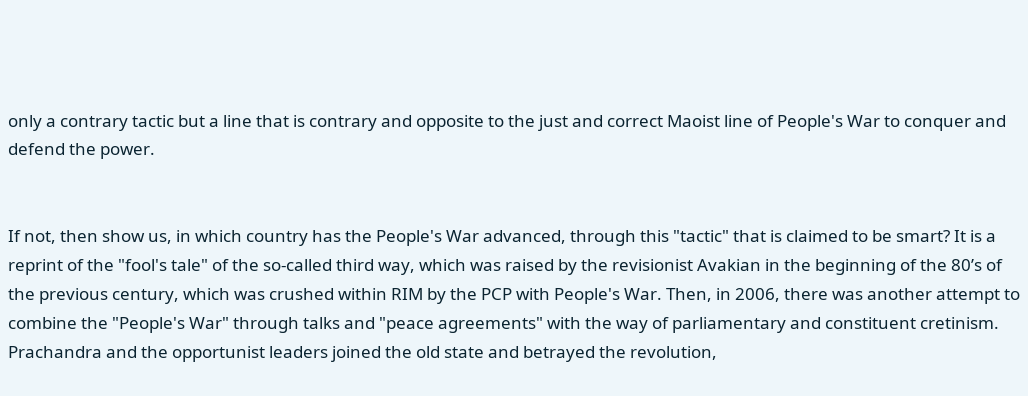only a contrary tactic but a line that is contrary and opposite to the just and correct Maoist line of People's War to conquer and defend the power.


If not, then show us, in which country has the People's War advanced, through this "tactic" that is claimed to be smart? It is a reprint of the "fool's tale" of the so-called third way, which was raised by the revisionist Avakian in the beginning of the 80’s of the previous century, which was crushed within RIM by the PCP with People's War. Then, in 2006, there was another attempt to combine the "People's War" through talks and "peace agreements" with the way of parliamentary and constituent cretinism. Prachandra and the opportunist leaders joined the old state and betrayed the revolution,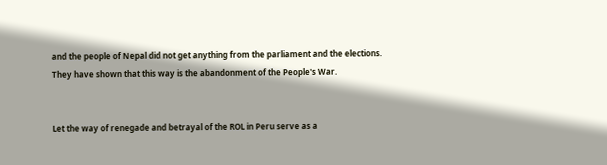and the people of Nepal did not get anything from the parliament and the elections. They have shown that this way is the abandonment of the People's War.


Let the way of renegade and betrayal of the ROL in Peru serve as a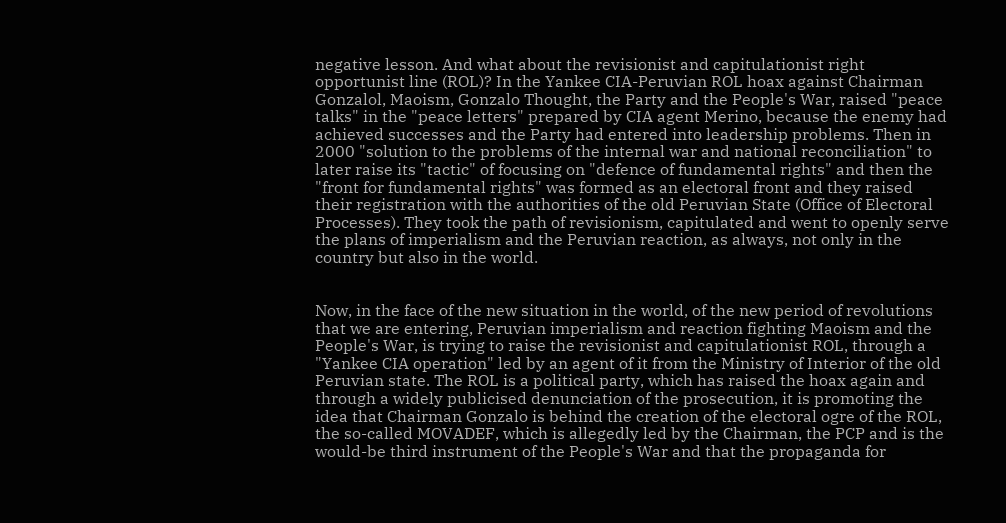negative lesson. And what about the revisionist and capitulationist right opportunist line (ROL)? In the Yankee CIA-Peruvian ROL hoax against Chairman Gonzalol, Maoism, Gonzalo Thought, the Party and the People's War, raised "peace talks" in the "peace letters" prepared by CIA agent Merino, because the enemy had achieved successes and the Party had entered into leadership problems. Then in 2000 "solution to the problems of the internal war and national reconciliation" to later raise its "tactic" of focusing on "defence of fundamental rights" and then the "front for fundamental rights" was formed as an electoral front and they raised their registration with the authorities of the old Peruvian State (Office of Electoral Processes). They took the path of revisionism, capitulated and went to openly serve the plans of imperialism and the Peruvian reaction, as always, not only in the country but also in the world.


Now, in the face of the new situation in the world, of the new period of revolutions that we are entering, Peruvian imperialism and reaction fighting Maoism and the People's War, is trying to raise the revisionist and capitulationist ROL, through a "Yankee CIA operation" led by an agent of it from the Ministry of Interior of the old Peruvian state. The ROL is a political party, which has raised the hoax again and through a widely publicised denunciation of the prosecution, it is promoting the idea that Chairman Gonzalo is behind the creation of the electoral ogre of the ROL, the so-called MOVADEF, which is allegedly led by the Chairman, the PCP and is the would-be third instrument of the People's War and that the propaganda for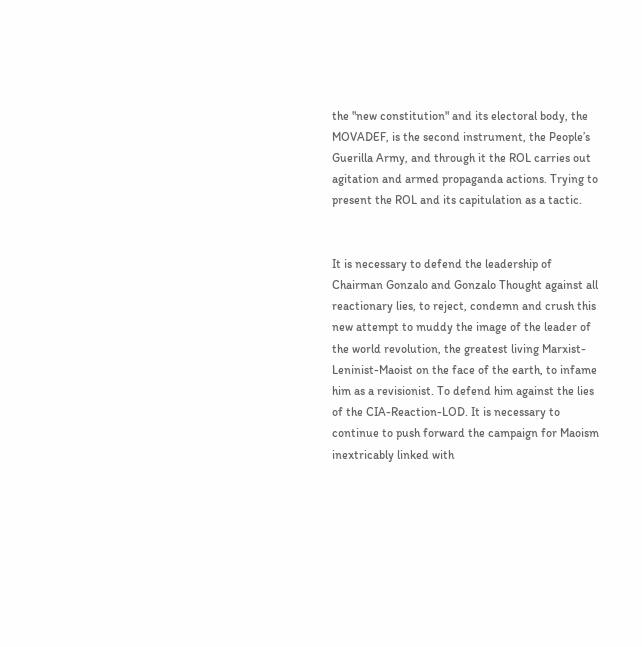the "new constitution" and its electoral body, the MOVADEF, is the second instrument, the People’s Guerilla Army, and through it the ROL carries out agitation and armed propaganda actions. Trying to present the ROL and its capitulation as a tactic.


It is necessary to defend the leadership of Chairman Gonzalo and Gonzalo Thought against all reactionary lies, to reject, condemn and crush this new attempt to muddy the image of the leader of the world revolution, the greatest living Marxist-Leninist-Maoist on the face of the earth, to infame him as a revisionist. To defend him against the lies of the CIA-Reaction-LOD. It is necessary to continue to push forward the campaign for Maoism inextricably linked with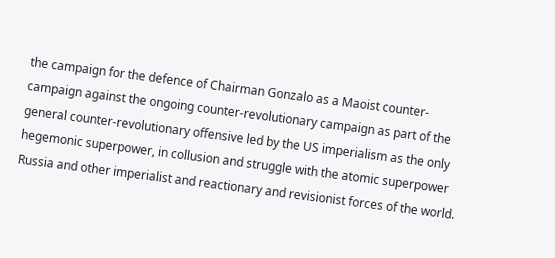the campaign for the defence of Chairman Gonzalo as a Maoist counter-campaign against the ongoing counter-revolutionary campaign as part of the general counter-revolutionary offensive led by the US imperialism as the only hegemonic superpower, in collusion and struggle with the atomic superpower Russia and other imperialist and reactionary and revisionist forces of the world.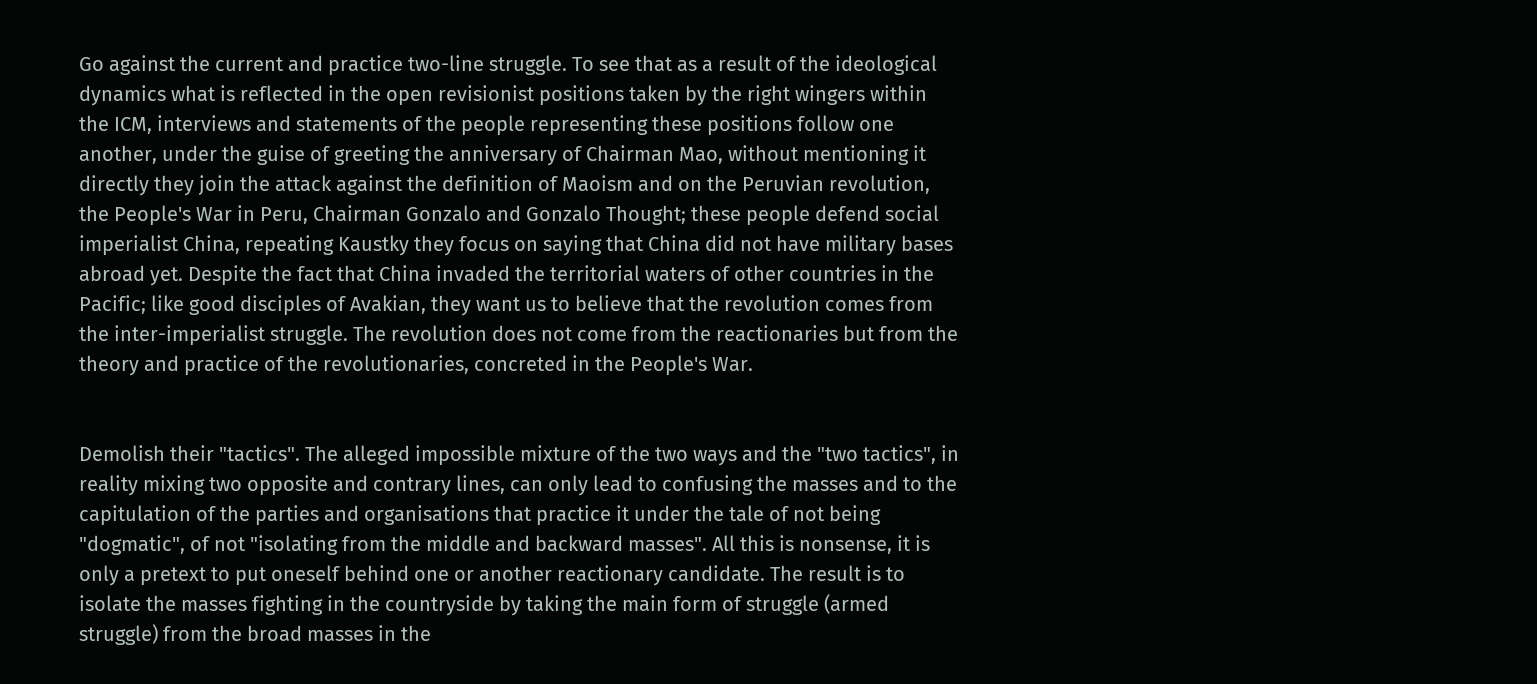Go against the current and practice two-line struggle. To see that as a result of the ideological dynamics what is reflected in the open revisionist positions taken by the right wingers within the ICM, interviews and statements of the people representing these positions follow one another, under the guise of greeting the anniversary of Chairman Mao, without mentioning it directly they join the attack against the definition of Maoism and on the Peruvian revolution, the People's War in Peru, Chairman Gonzalo and Gonzalo Thought; these people defend social imperialist China, repeating Kaustky they focus on saying that China did not have military bases abroad yet. Despite the fact that China invaded the territorial waters of other countries in the Pacific; like good disciples of Avakian, they want us to believe that the revolution comes from the inter-imperialist struggle. The revolution does not come from the reactionaries but from the theory and practice of the revolutionaries, concreted in the People's War.


Demolish their "tactics". The alleged impossible mixture of the two ways and the "two tactics", in reality mixing two opposite and contrary lines, can only lead to confusing the masses and to the capitulation of the parties and organisations that practice it under the tale of not being "dogmatic", of not "isolating from the middle and backward masses". All this is nonsense, it is only a pretext to put oneself behind one or another reactionary candidate. The result is to isolate the masses fighting in the countryside by taking the main form of struggle (armed struggle) from the broad masses in the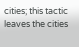cities; this tactic leaves the cities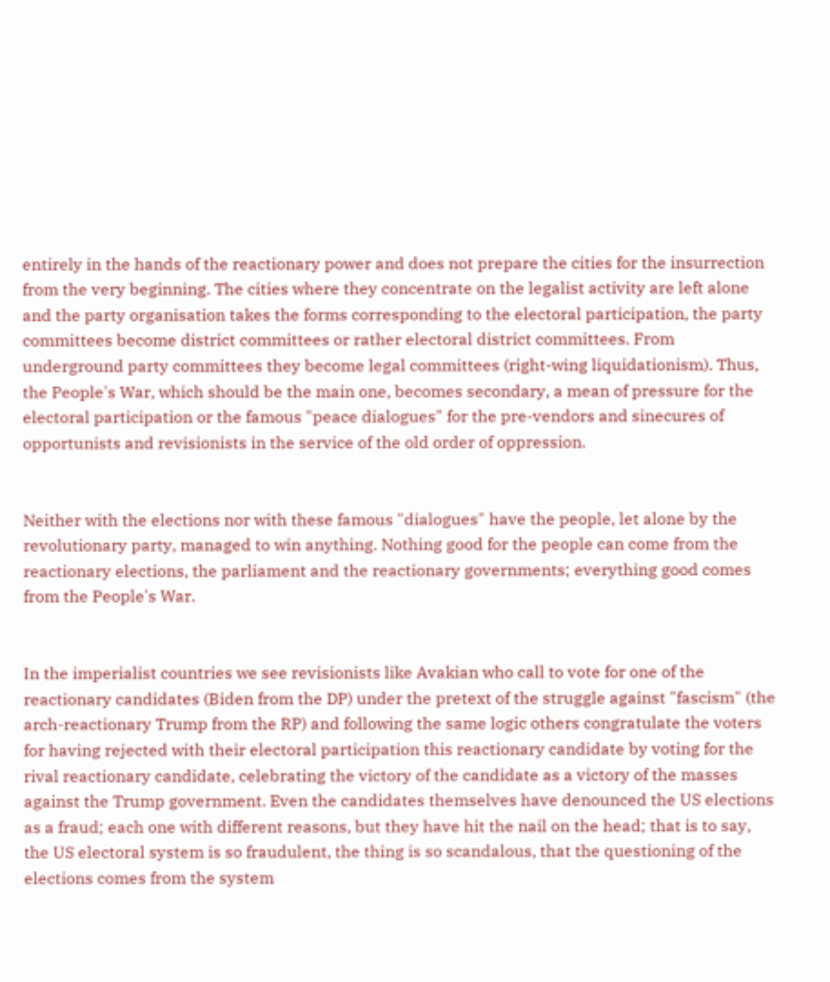entirely in the hands of the reactionary power and does not prepare the cities for the insurrection from the very beginning. The cities where they concentrate on the legalist activity are left alone and the party organisation takes the forms corresponding to the electoral participation, the party committees become district committees or rather electoral district committees. From underground party committees they become legal committees (right-wing liquidationism). Thus, the People's War, which should be the main one, becomes secondary, a mean of pressure for the electoral participation or the famous "peace dialogues" for the pre-vendors and sinecures of opportunists and revisionists in the service of the old order of oppression.


Neither with the elections nor with these famous "dialogues" have the people, let alone by the revolutionary party, managed to win anything. Nothing good for the people can come from the reactionary elections, the parliament and the reactionary governments; everything good comes from the People's War.


In the imperialist countries we see revisionists like Avakian who call to vote for one of the reactionary candidates (Biden from the DP) under the pretext of the struggle against "fascism" (the arch-reactionary Trump from the RP) and following the same logic others congratulate the voters for having rejected with their electoral participation this reactionary candidate by voting for the rival reactionary candidate, celebrating the victory of the candidate as a victory of the masses against the Trump government. Even the candidates themselves have denounced the US elections as a fraud; each one with different reasons, but they have hit the nail on the head; that is to say, the US electoral system is so fraudulent, the thing is so scandalous, that the questioning of the elections comes from the system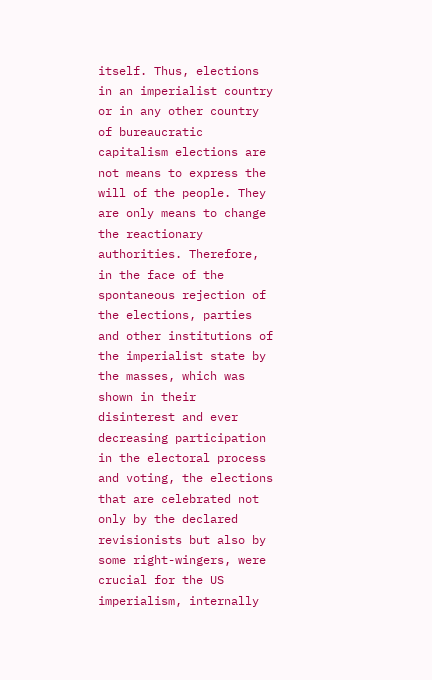itself. Thus, elections in an imperialist country or in any other country of bureaucratic capitalism elections are not means to express the will of the people. They are only means to change the reactionary authorities. Therefore, in the face of the spontaneous rejection of the elections, parties and other institutions of the imperialist state by the masses, which was shown in their disinterest and ever decreasing participation in the electoral process and voting, the elections that are celebrated not only by the declared revisionists but also by some right-wingers, were crucial for the US imperialism, internally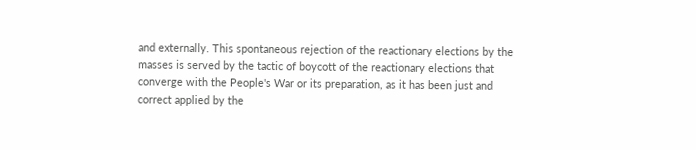and externally. This spontaneous rejection of the reactionary elections by the masses is served by the tactic of boycott of the reactionary elections that converge with the People's War or its preparation, as it has been just and correct applied by the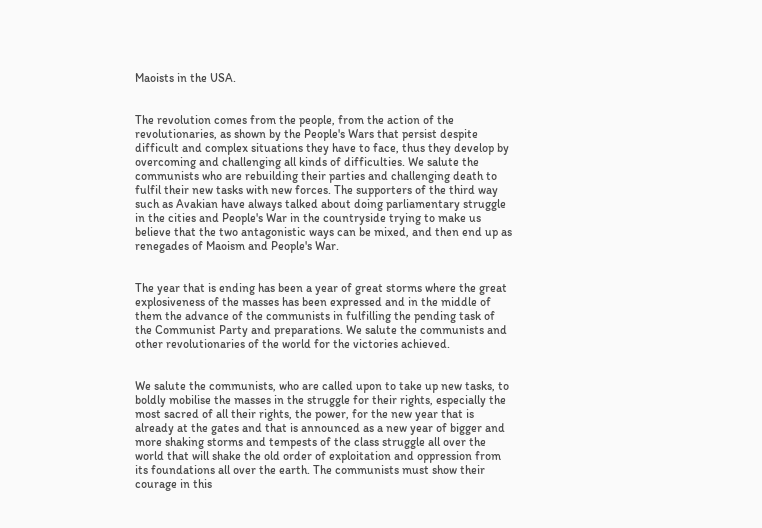Maoists in the USA.


The revolution comes from the people, from the action of the revolutionaries, as shown by the People's Wars that persist despite difficult and complex situations they have to face, thus they develop by overcoming and challenging all kinds of difficulties. We salute the communists who are rebuilding their parties and challenging death to fulfil their new tasks with new forces. The supporters of the third way such as Avakian have always talked about doing parliamentary struggle in the cities and People's War in the countryside trying to make us believe that the two antagonistic ways can be mixed, and then end up as renegades of Maoism and People's War.


The year that is ending has been a year of great storms where the great explosiveness of the masses has been expressed and in the middle of them the advance of the communists in fulfilling the pending task of the Communist Party and preparations. We salute the communists and other revolutionaries of the world for the victories achieved.


We salute the communists, who are called upon to take up new tasks, to boldly mobilise the masses in the struggle for their rights, especially the most sacred of all their rights, the power, for the new year that is already at the gates and that is announced as a new year of bigger and more shaking storms and tempests of the class struggle all over the world that will shake the old order of exploitation and oppression from its foundations all over the earth. The communists must show their courage in this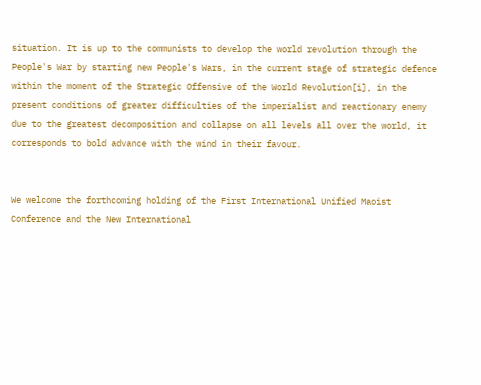situation. It is up to the communists to develop the world revolution through the People's War by starting new People's Wars, in the current stage of strategic defence within the moment of the Strategic Offensive of the World Revolution[i], in the present conditions of greater difficulties of the imperialist and reactionary enemy due to the greatest decomposition and collapse on all levels all over the world, it corresponds to bold advance with the wind in their favour.


We welcome the forthcoming holding of the First International Unified Maoist Conference and the New International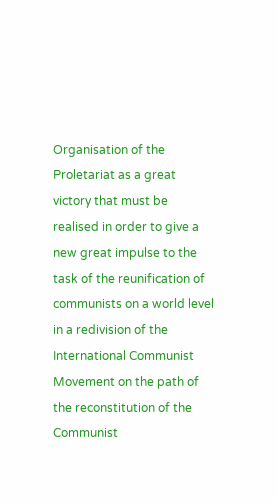Organisation of the Proletariat as a great victory that must be realised in order to give a new great impulse to the task of the reunification of communists on a world level in a redivision of the International Communist Movement on the path of the reconstitution of the Communist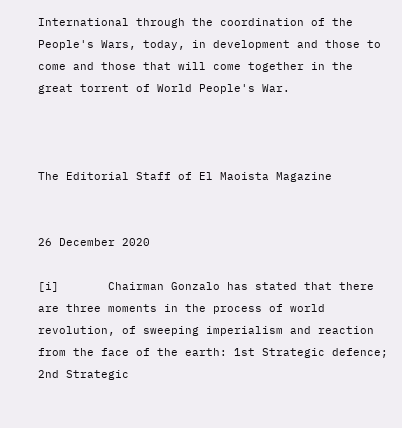International through the coordination of the People's Wars, today, in development and those to come and those that will come together in the great torrent of World People's War.



The Editorial Staff of El Maoista Magazine


26 December 2020

[i]       Chairman Gonzalo has stated that there are three moments in the process of world revolution, of sweeping imperialism and reaction from the face of the earth: 1st Strategic defence; 2nd Strategic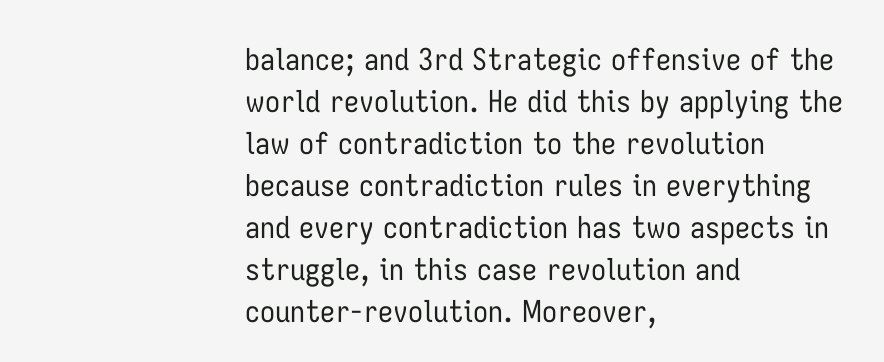balance; and 3rd Strategic offensive of the world revolution. He did this by applying the law of contradiction to the revolution because contradiction rules in everything and every contradiction has two aspects in struggle, in this case revolution and counter-revolution. Moreover,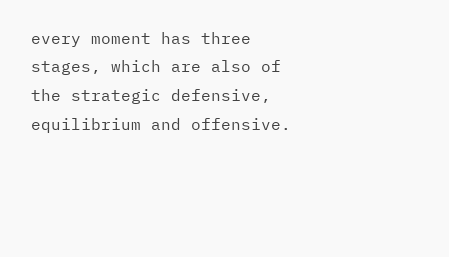every moment has three stages, which are also of the strategic defensive, equilibrium and offensive.